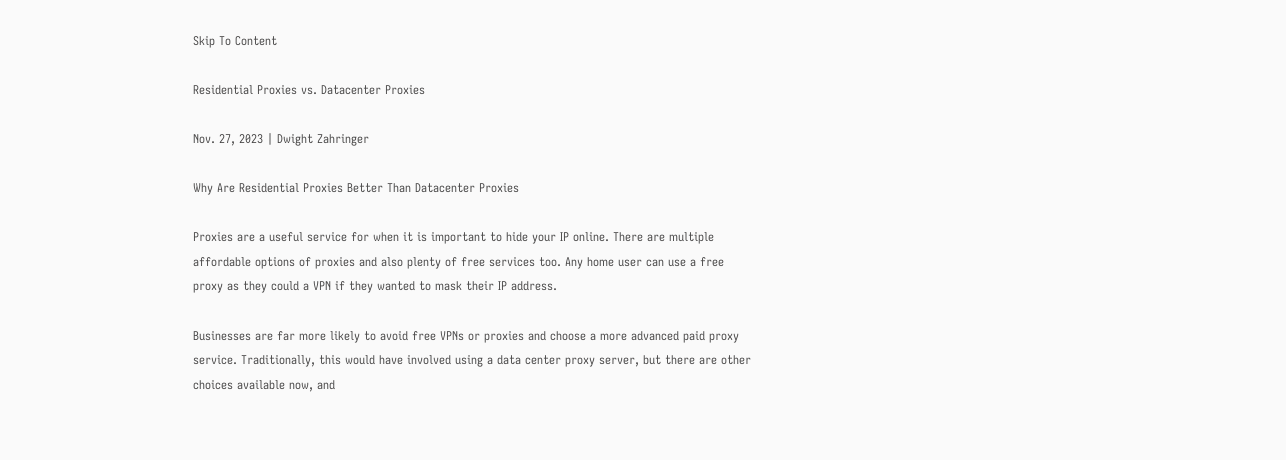Skip To Content

Residential Proxies vs. Datacenter Proxies

Nov. 27, 2023 | Dwight Zahringer

Why Are Residential Proxies Better Than Datacenter Proxies

Proxies are a useful service for when it is important to hide your IP online. There are multiple affordable options of proxies and also plenty of free services too. Any home user can use a free proxy as they could a VPN if they wanted to mask their IP address.

Businesses are far more likely to avoid free VPNs or proxies and choose a more advanced paid proxy service. Traditionally, this would have involved using a data center proxy server, but there are other choices available now, and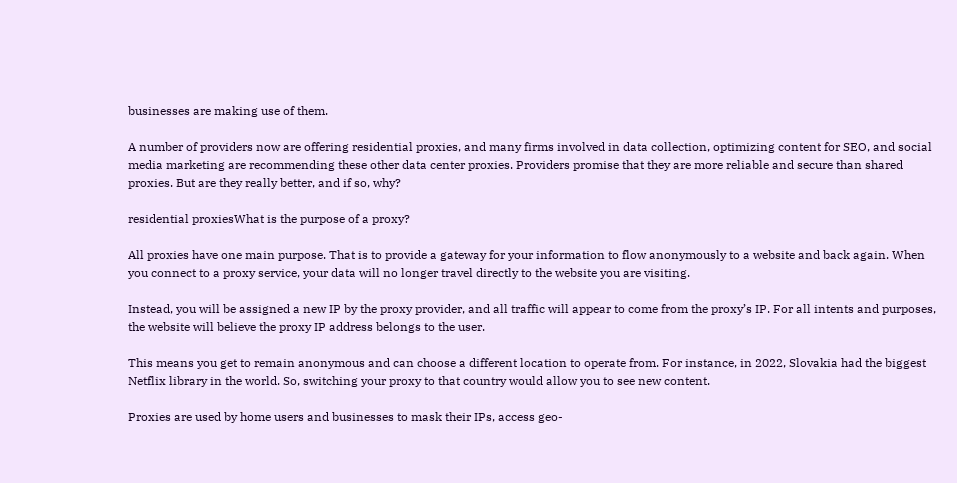businesses are making use of them.

A number of providers now are offering residential proxies, and many firms involved in data collection, optimizing content for SEO, and social media marketing are recommending these other data center proxies. Providers promise that they are more reliable and secure than shared proxies. But are they really better, and if so, why?

residential proxiesWhat is the purpose of a proxy?

All proxies have one main purpose. That is to provide a gateway for your information to flow anonymously to a website and back again. When you connect to a proxy service, your data will no longer travel directly to the website you are visiting.

Instead, you will be assigned a new IP by the proxy provider, and all traffic will appear to come from the proxy’s IP. For all intents and purposes, the website will believe the proxy IP address belongs to the user.

This means you get to remain anonymous and can choose a different location to operate from. For instance, in 2022, Slovakia had the biggest Netflix library in the world. So, switching your proxy to that country would allow you to see new content.

Proxies are used by home users and businesses to mask their IPs, access geo-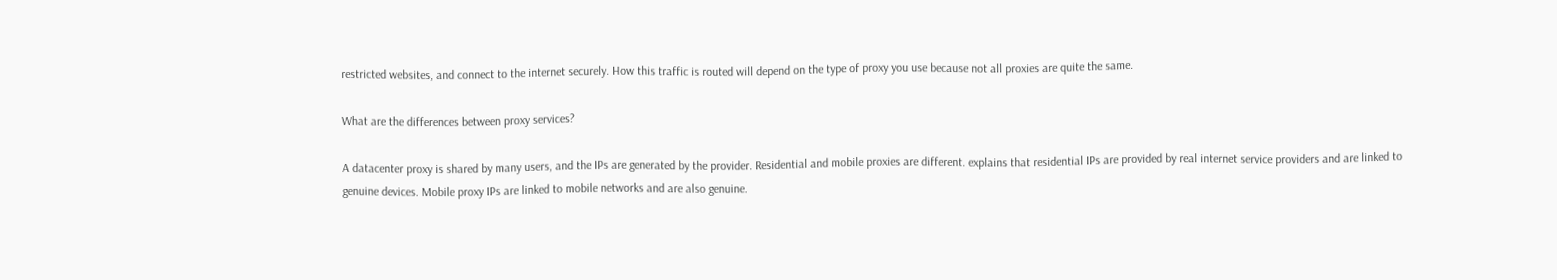restricted websites, and connect to the internet securely. How this traffic is routed will depend on the type of proxy you use because not all proxies are quite the same.

What are the differences between proxy services?

A datacenter proxy is shared by many users, and the IPs are generated by the provider. Residential and mobile proxies are different. explains that residential IPs are provided by real internet service providers and are linked to genuine devices. Mobile proxy IPs are linked to mobile networks and are also genuine.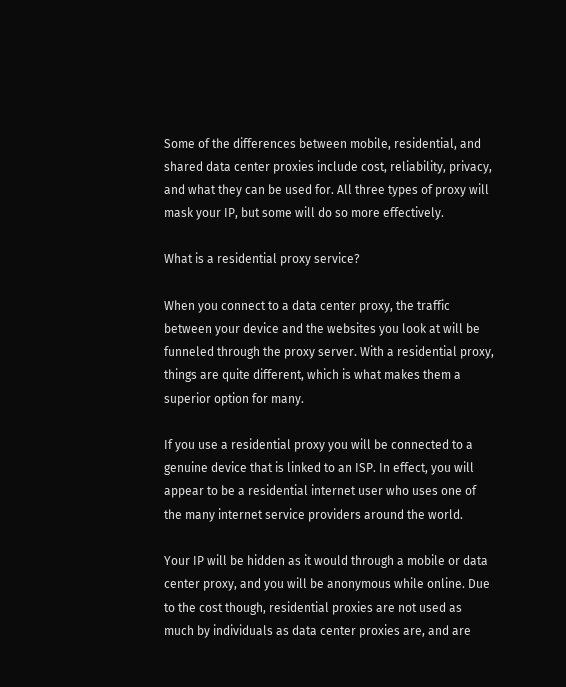Some of the differences between mobile, residential, and shared data center proxies include cost, reliability, privacy, and what they can be used for. All three types of proxy will mask your IP, but some will do so more effectively.

What is a residential proxy service?

When you connect to a data center proxy, the traffic between your device and the websites you look at will be funneled through the proxy server. With a residential proxy, things are quite different, which is what makes them a superior option for many.

If you use a residential proxy you will be connected to a genuine device that is linked to an ISP. In effect, you will appear to be a residential internet user who uses one of the many internet service providers around the world.

Your IP will be hidden as it would through a mobile or data center proxy, and you will be anonymous while online. Due to the cost though, residential proxies are not used as much by individuals as data center proxies are, and are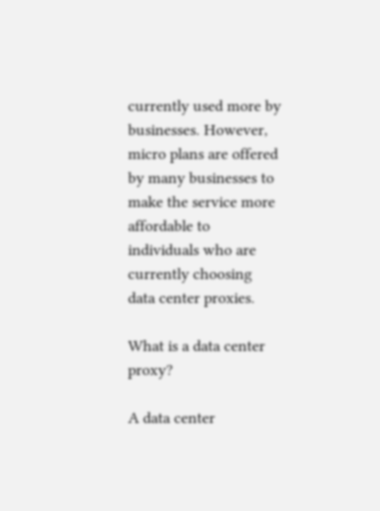currently used more by businesses. However, micro plans are offered by many businesses to make the service more affordable to individuals who are currently choosing data center proxies.

What is a data center proxy?

A data center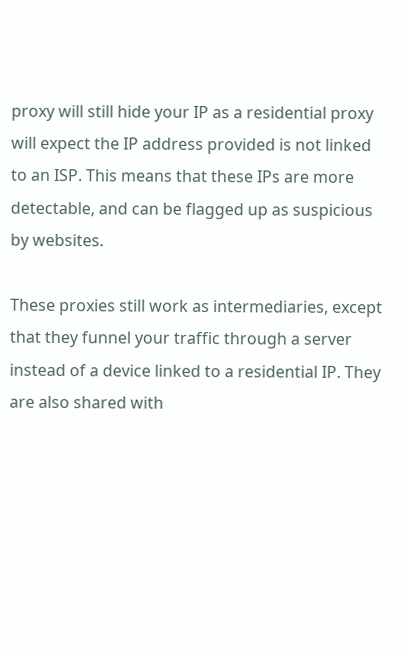proxy will still hide your IP as a residential proxy will expect the IP address provided is not linked to an ISP. This means that these IPs are more detectable, and can be flagged up as suspicious by websites.

These proxies still work as intermediaries, except that they funnel your traffic through a server instead of a device linked to a residential IP. They are also shared with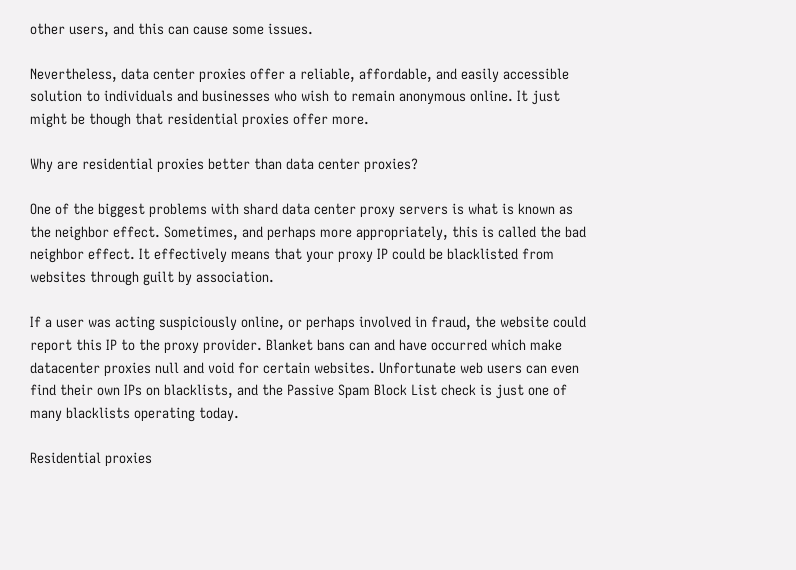other users, and this can cause some issues.

Nevertheless, data center proxies offer a reliable, affordable, and easily accessible solution to individuals and businesses who wish to remain anonymous online. It just might be though that residential proxies offer more.

Why are residential proxies better than data center proxies?

One of the biggest problems with shard data center proxy servers is what is known as the neighbor effect. Sometimes, and perhaps more appropriately, this is called the bad neighbor effect. It effectively means that your proxy IP could be blacklisted from websites through guilt by association.

If a user was acting suspiciously online, or perhaps involved in fraud, the website could report this IP to the proxy provider. Blanket bans can and have occurred which make datacenter proxies null and void for certain websites. Unfortunate web users can even find their own IPs on blacklists, and the Passive Spam Block List check is just one of many blacklists operating today.

Residential proxies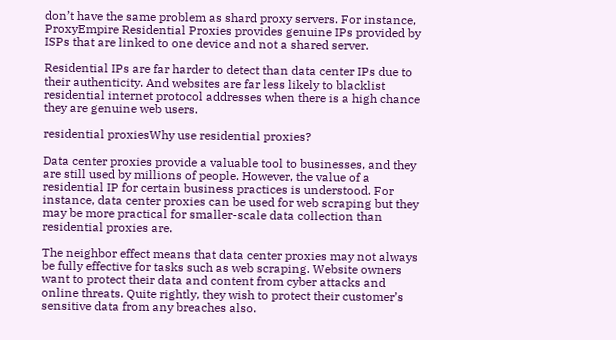don’t have the same problem as shard proxy servers. For instance, ProxyEmpire Residential Proxies provides genuine IPs provided by ISPs that are linked to one device and not a shared server.

Residential IPs are far harder to detect than data center IPs due to their authenticity. And websites are far less likely to blacklist residential internet protocol addresses when there is a high chance they are genuine web users.

residential proxiesWhy use residential proxies?

Data center proxies provide a valuable tool to businesses, and they are still used by millions of people. However, the value of a residential IP for certain business practices is understood. For instance, data center proxies can be used for web scraping but they may be more practical for smaller-scale data collection than residential proxies are.

The neighbor effect means that data center proxies may not always be fully effective for tasks such as web scraping. Website owners want to protect their data and content from cyber attacks and online threats. Quite rightly, they wish to protect their customer’s sensitive data from any breaches also.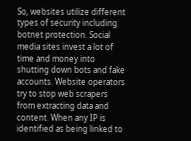So, websites utilize different types of security including botnet protection. Social media sites invest a lot of time and money into shutting down bots and fake accounts. Website operators try to stop web scrapers from extracting data and content. When any IP is identified as being linked to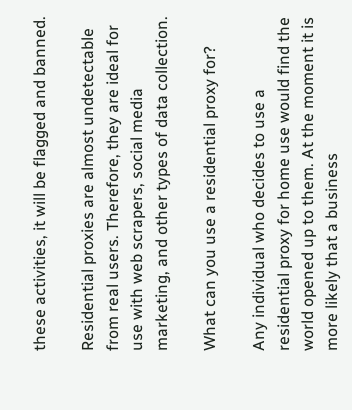these activities, it will be flagged and banned.

Residential proxies are almost undetectable from real users. Therefore, they are ideal for use with web scrapers, social media marketing, and other types of data collection.

What can you use a residential proxy for?

Any individual who decides to use a residential proxy for home use would find the world opened up to them. At the moment it is more likely that a business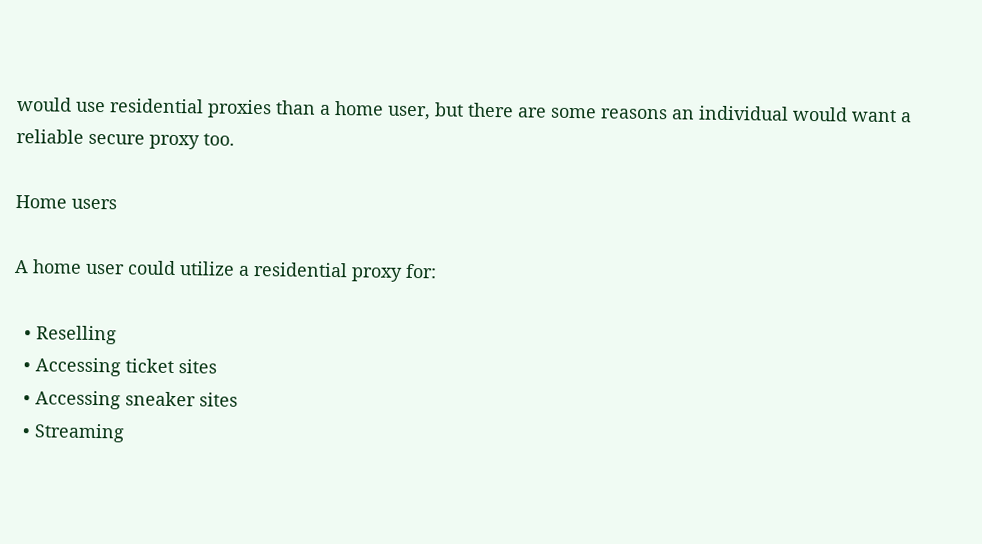would use residential proxies than a home user, but there are some reasons an individual would want a reliable secure proxy too.

Home users

A home user could utilize a residential proxy for:

  • Reselling
  • Accessing ticket sites
  • Accessing sneaker sites
  • Streaming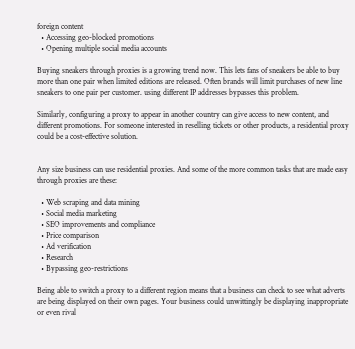foreign content
  • Accessing geo-blocked promotions
  • Opening multiple social media accounts

Buying sneakers through proxies is a growing trend now. This lets fans of sneakers be able to buy more than one pair when limited editions are released. Often brands will limit purchases of new line sneakers to one pair per customer. using different IP addresses bypasses this problem.

Similarly, configuring a proxy to appear in another country can give access to new content, and different promotions. For someone interested in reselling tickets or other products, a residential proxy could be a cost-effective solution.


Any size business can use residential proxies. And some of the more common tasks that are made easy through proxies are these:

  • Web scraping and data mining
  • Social media marketing
  • SEO improvements and compliance
  • Price comparison
  • Ad verification
  • Research
  • Bypassing geo-restrictions

Being able to switch a proxy to a different region means that a business can check to see what adverts are being displayed on their own pages. Your business could unwittingly be displaying inappropriate or even rival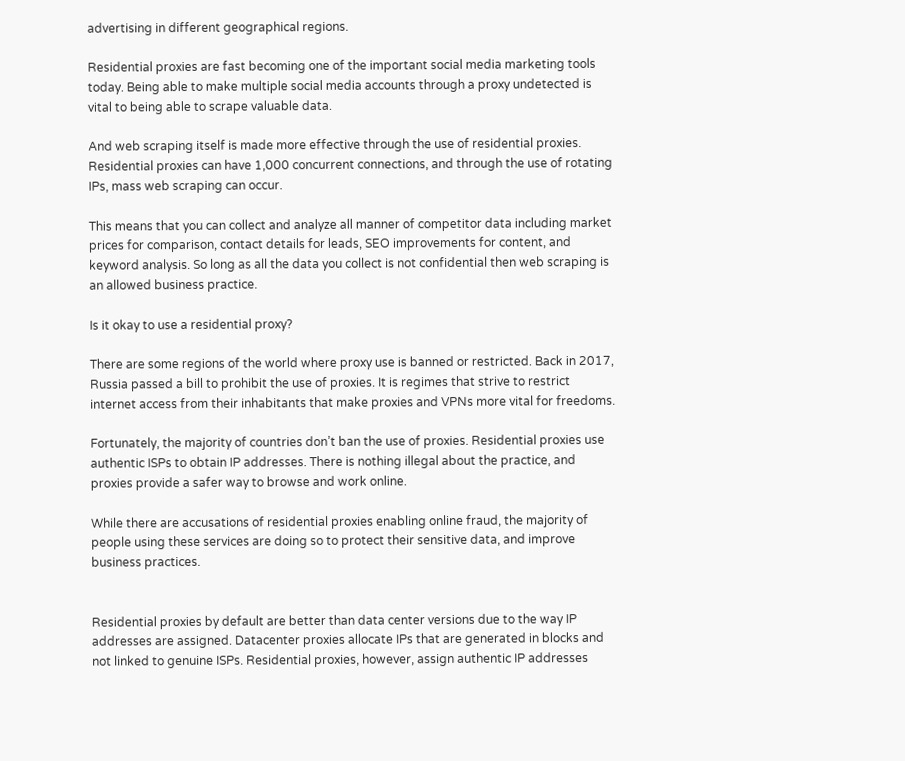advertising in different geographical regions.

Residential proxies are fast becoming one of the important social media marketing tools today. Being able to make multiple social media accounts through a proxy undetected is vital to being able to scrape valuable data.

And web scraping itself is made more effective through the use of residential proxies. Residential proxies can have 1,000 concurrent connections, and through the use of rotating IPs, mass web scraping can occur.

This means that you can collect and analyze all manner of competitor data including market prices for comparison, contact details for leads, SEO improvements for content, and keyword analysis. So long as all the data you collect is not confidential then web scraping is an allowed business practice.

Is it okay to use a residential proxy?

There are some regions of the world where proxy use is banned or restricted. Back in 2017, Russia passed a bill to prohibit the use of proxies. It is regimes that strive to restrict internet access from their inhabitants that make proxies and VPNs more vital for freedoms.

Fortunately, the majority of countries don’t ban the use of proxies. Residential proxies use authentic ISPs to obtain IP addresses. There is nothing illegal about the practice, and proxies provide a safer way to browse and work online.

While there are accusations of residential proxies enabling online fraud, the majority of people using these services are doing so to protect their sensitive data, and improve business practices.


Residential proxies by default are better than data center versions due to the way IP addresses are assigned. Datacenter proxies allocate IPs that are generated in blocks and not linked to genuine ISPs. Residential proxies, however, assign authentic IP addresses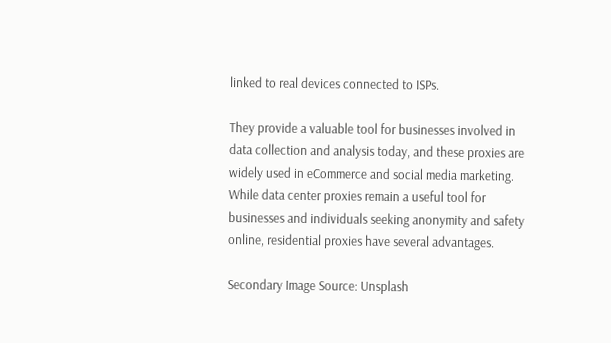linked to real devices connected to ISPs.

They provide a valuable tool for businesses involved in data collection and analysis today, and these proxies are widely used in eCommerce and social media marketing. While data center proxies remain a useful tool for businesses and individuals seeking anonymity and safety online, residential proxies have several advantages.

Secondary Image Source: Unsplash